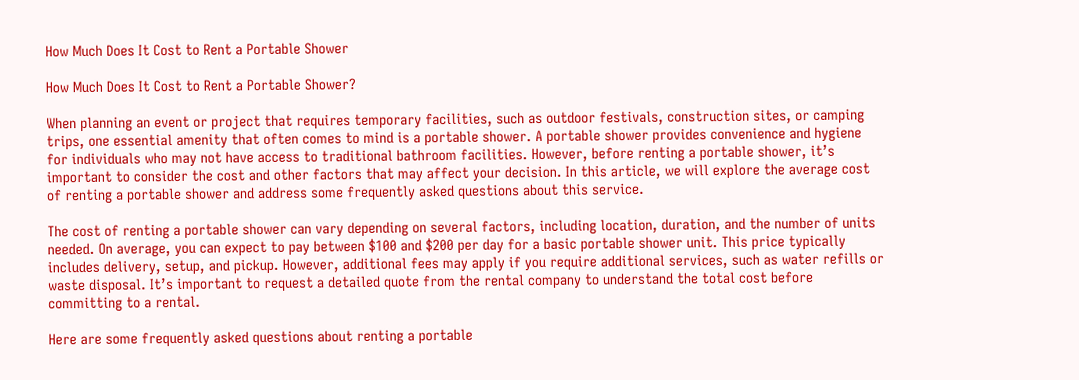How Much Does It Cost to Rent a Portable Shower

How Much Does It Cost to Rent a Portable Shower?

When planning an event or project that requires temporary facilities, such as outdoor festivals, construction sites, or camping trips, one essential amenity that often comes to mind is a portable shower. A portable shower provides convenience and hygiene for individuals who may not have access to traditional bathroom facilities. However, before renting a portable shower, it’s important to consider the cost and other factors that may affect your decision. In this article, we will explore the average cost of renting a portable shower and address some frequently asked questions about this service.

The cost of renting a portable shower can vary depending on several factors, including location, duration, and the number of units needed. On average, you can expect to pay between $100 and $200 per day for a basic portable shower unit. This price typically includes delivery, setup, and pickup. However, additional fees may apply if you require additional services, such as water refills or waste disposal. It’s important to request a detailed quote from the rental company to understand the total cost before committing to a rental.

Here are some frequently asked questions about renting a portable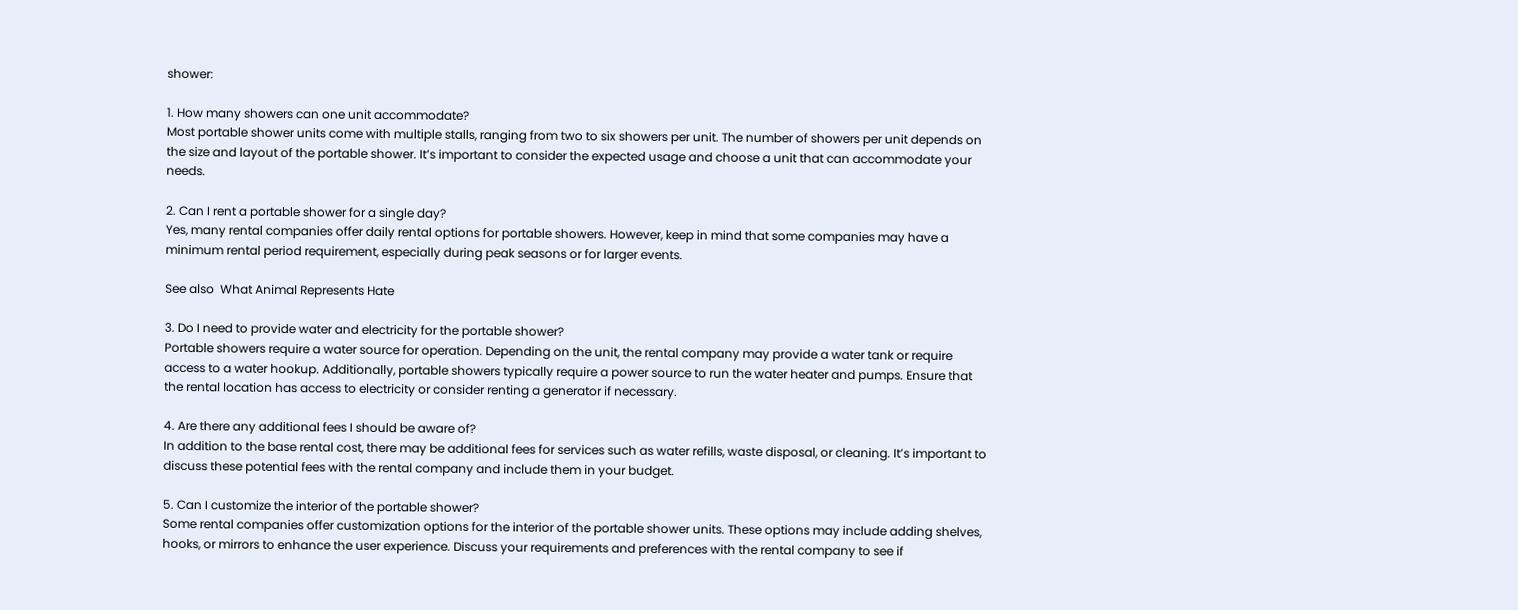shower:

1. How many showers can one unit accommodate?
Most portable shower units come with multiple stalls, ranging from two to six showers per unit. The number of showers per unit depends on the size and layout of the portable shower. It’s important to consider the expected usage and choose a unit that can accommodate your needs.

2. Can I rent a portable shower for a single day?
Yes, many rental companies offer daily rental options for portable showers. However, keep in mind that some companies may have a minimum rental period requirement, especially during peak seasons or for larger events.

See also  What Animal Represents Hate

3. Do I need to provide water and electricity for the portable shower?
Portable showers require a water source for operation. Depending on the unit, the rental company may provide a water tank or require access to a water hookup. Additionally, portable showers typically require a power source to run the water heater and pumps. Ensure that the rental location has access to electricity or consider renting a generator if necessary.

4. Are there any additional fees I should be aware of?
In addition to the base rental cost, there may be additional fees for services such as water refills, waste disposal, or cleaning. It’s important to discuss these potential fees with the rental company and include them in your budget.

5. Can I customize the interior of the portable shower?
Some rental companies offer customization options for the interior of the portable shower units. These options may include adding shelves, hooks, or mirrors to enhance the user experience. Discuss your requirements and preferences with the rental company to see if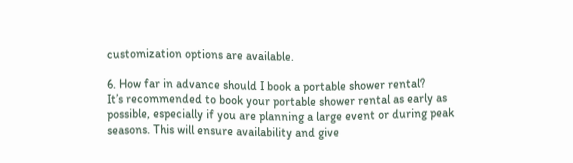customization options are available.

6. How far in advance should I book a portable shower rental?
It’s recommended to book your portable shower rental as early as possible, especially if you are planning a large event or during peak seasons. This will ensure availability and give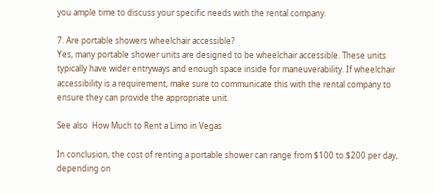you ample time to discuss your specific needs with the rental company.

7. Are portable showers wheelchair accessible?
Yes, many portable shower units are designed to be wheelchair accessible. These units typically have wider entryways and enough space inside for maneuverability. If wheelchair accessibility is a requirement, make sure to communicate this with the rental company to ensure they can provide the appropriate unit.

See also  How Much to Rent a Limo in Vegas

In conclusion, the cost of renting a portable shower can range from $100 to $200 per day, depending on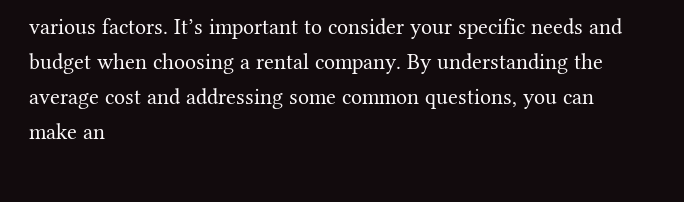various factors. It’s important to consider your specific needs and budget when choosing a rental company. By understanding the average cost and addressing some common questions, you can make an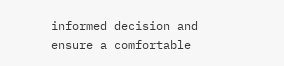informed decision and ensure a comfortable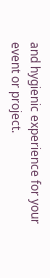and hygienic experience for your event or project.